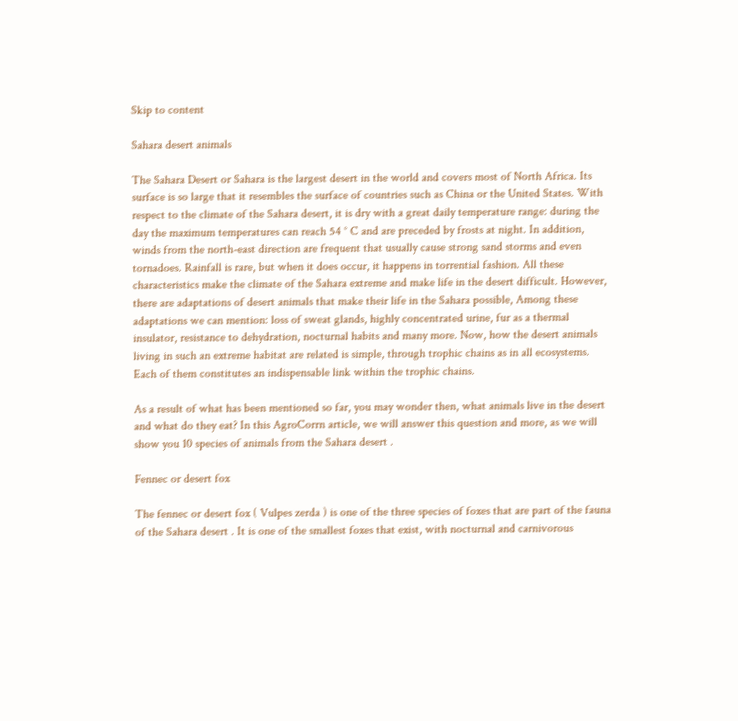Skip to content

Sahara desert animals

The Sahara Desert or Sahara is the largest desert in the world and covers most of North Africa. Its surface is so large that it resembles the surface of countries such as China or the United States. With respect to the climate of the Sahara desert, it is dry with a great daily temperature range: during the day the maximum temperatures can reach 54 ° C and are preceded by frosts at night. In addition, winds from the north-east direction are frequent that usually cause strong sand storms and even tornadoes. Rainfall is rare, but when it does occur, it happens in torrential fashion. All these characteristics make the climate of the Sahara extreme and make life in the desert difficult. However, there are adaptations of desert animals that make their life in the Sahara possible, Among these adaptations we can mention: loss of sweat glands, highly concentrated urine, fur as a thermal insulator, resistance to dehydration, nocturnal habits and many more. Now, how the desert animals living in such an extreme habitat are related is simple, through trophic chains as in all ecosystems. Each of them constitutes an indispensable link within the trophic chains.

As a result of what has been mentioned so far, you may wonder then, what animals live in the desert and what do they eat? In this AgroCorrn article, we will answer this question and more, as we will show you 10 species of animals from the Sahara desert .

Fennec or desert fox

The fennec or desert fox ( Vulpes zerda ) is one of the three species of foxes that are part of the fauna of the Sahara desert . It is one of the smallest foxes that exist, with nocturnal and carnivorous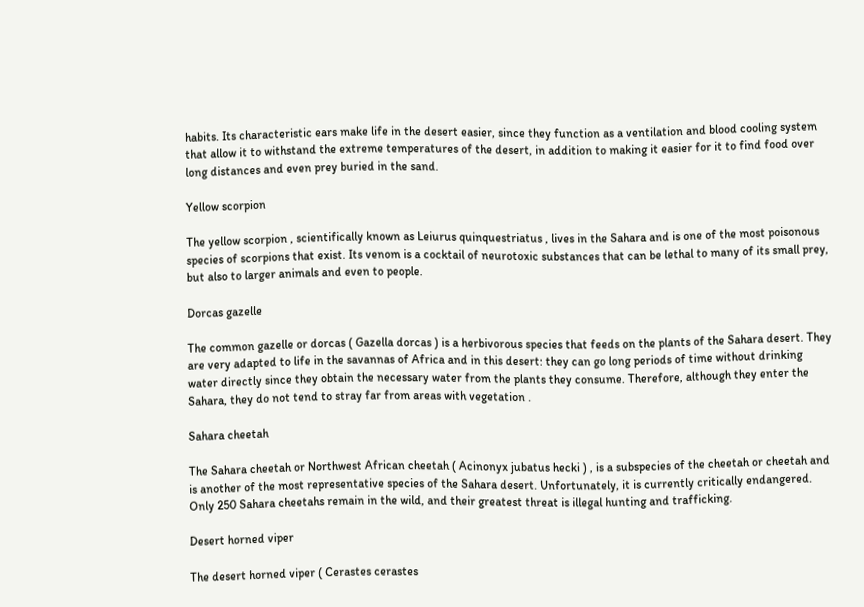habits. Its characteristic ears make life in the desert easier, since they function as a ventilation and blood cooling system that allow it to withstand the extreme temperatures of the desert, in addition to making it easier for it to find food over long distances and even prey buried in the sand.

Yellow scorpion

The yellow scorpion , scientifically known as Leiurus quinquestriatus , lives in the Sahara and is one of the most poisonous species of scorpions that exist. Its venom is a cocktail of neurotoxic substances that can be lethal to many of its small prey, but also to larger animals and even to people.

Dorcas gazelle

The common gazelle or dorcas ( Gazella dorcas ) is a herbivorous species that feeds on the plants of the Sahara desert. They are very adapted to life in the savannas of Africa and in this desert: they can go long periods of time without drinking water directly since they obtain the necessary water from the plants they consume. Therefore, although they enter the Sahara, they do not tend to stray far from areas with vegetation .

Sahara cheetah

The Sahara cheetah or Northwest African cheetah ( Acinonyx jubatus hecki ) , is a subspecies of the cheetah or cheetah and is another of the most representative species of the Sahara desert. Unfortunately, it is currently critically endangered. Only 250 Sahara cheetahs remain in the wild, and their greatest threat is illegal hunting and trafficking.

Desert horned viper

The desert horned viper ( Cerastes cerastes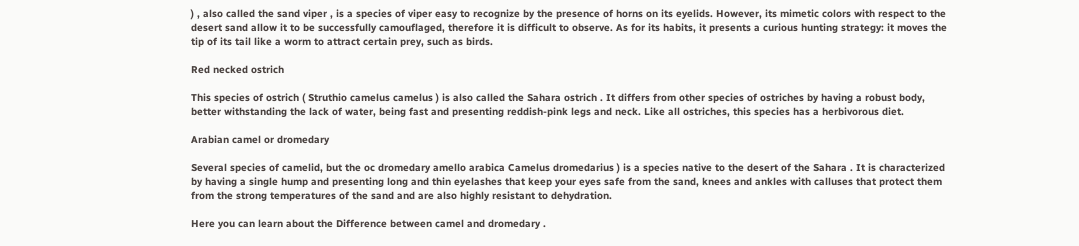) , also called the sand viper , is a species of viper easy to recognize by the presence of horns on its eyelids. However, its mimetic colors with respect to the desert sand allow it to be successfully camouflaged, therefore it is difficult to observe. As for its habits, it presents a curious hunting strategy: it moves the tip of its tail like a worm to attract certain prey, such as birds.

Red necked ostrich

This species of ostrich ( Struthio camelus camelus ) is also called the Sahara ostrich . It differs from other species of ostriches by having a robust body, better withstanding the lack of water, being fast and presenting reddish-pink legs and neck. Like all ostriches, this species has a herbivorous diet.

Arabian camel or dromedary

Several species of camelid, but the oc dromedary amello arabica Camelus dromedarius ) is a species native to the desert of the Sahara . It is characterized by having a single hump and presenting long and thin eyelashes that keep your eyes safe from the sand, knees and ankles with calluses that protect them from the strong temperatures of the sand and are also highly resistant to dehydration.

Here you can learn about the Difference between camel and dromedary .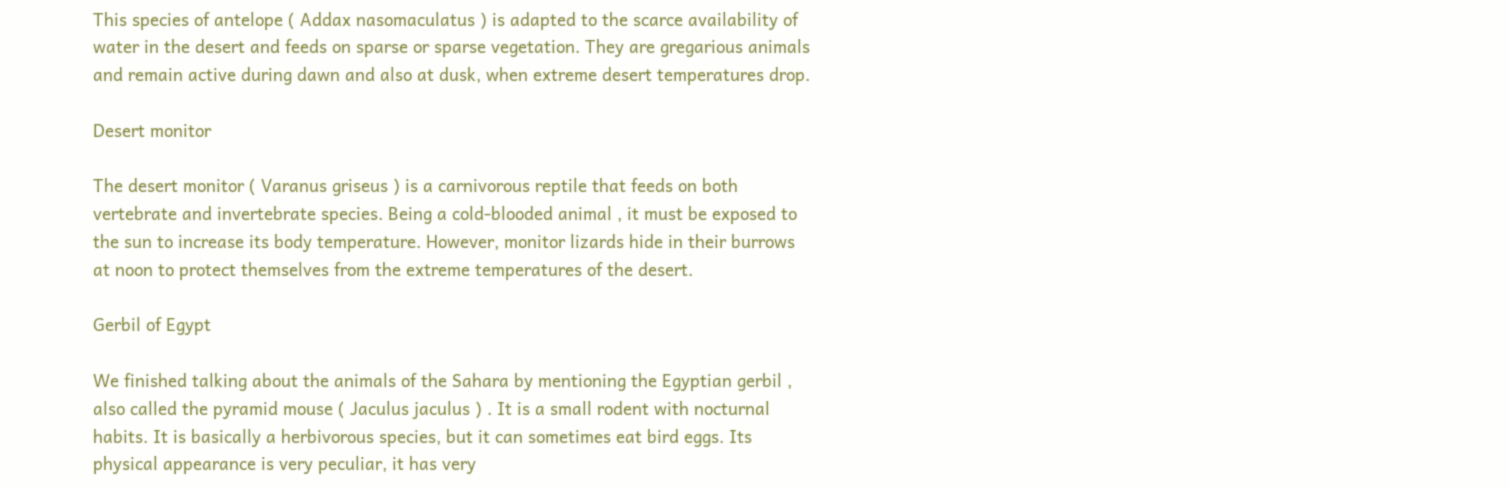This species of antelope ( Addax nasomaculatus ) is adapted to the scarce availability of water in the desert and feeds on sparse or sparse vegetation. They are gregarious animals and remain active during dawn and also at dusk, when extreme desert temperatures drop.

Desert monitor

The desert monitor ( Varanus griseus ) is a carnivorous reptile that feeds on both vertebrate and invertebrate species. Being a cold-blooded animal , it must be exposed to the sun to increase its body temperature. However, monitor lizards hide in their burrows at noon to protect themselves from the extreme temperatures of the desert.

Gerbil of Egypt

We finished talking about the animals of the Sahara by mentioning the Egyptian gerbil , also called the pyramid mouse ( Jaculus jaculus ) . It is a small rodent with nocturnal habits. It is basically a herbivorous species, but it can sometimes eat bird eggs. Its physical appearance is very peculiar, it has very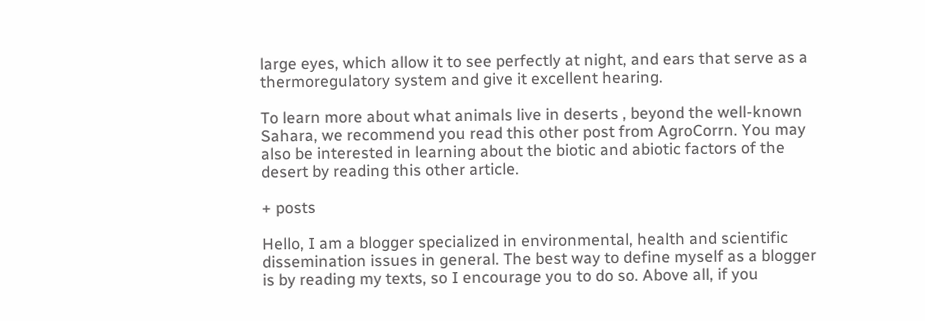large eyes, which allow it to see perfectly at night, and ears that serve as a thermoregulatory system and give it excellent hearing.

To learn more about what animals live in deserts , beyond the well-known Sahara, we recommend you read this other post from AgroCorrn. You may also be interested in learning about the biotic and abiotic factors of the desert by reading this other article.

+ posts

Hello, I am a blogger specialized in environmental, health and scientific dissemination issues in general. The best way to define myself as a blogger is by reading my texts, so I encourage you to do so. Above all, if you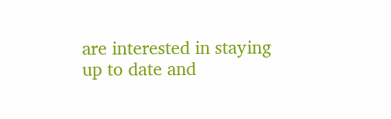are interested in staying up to date and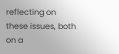reflecting on these issues, both on a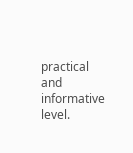practical and informative level.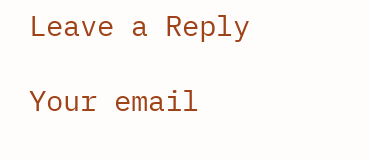Leave a Reply

Your email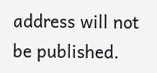address will not be published.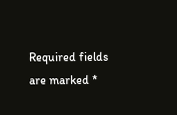Required fields are marked *